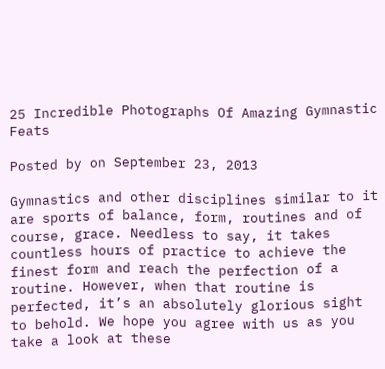25 Incredible Photographs Of Amazing Gymnastic Feats

Posted by on September 23, 2013

Gymnastics and other disciplines similar to it are sports of balance, form, routines and of course, grace. Needless to say, it takes countless hours of practice to achieve the finest form and reach the perfection of a routine. However, when that routine is perfected, it’s an absolutely glorious sight to behold. We hope you agree with us as you take a look at these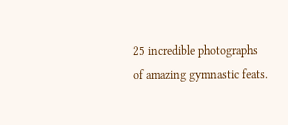25 incredible photographs of amazing gymnastic feats.